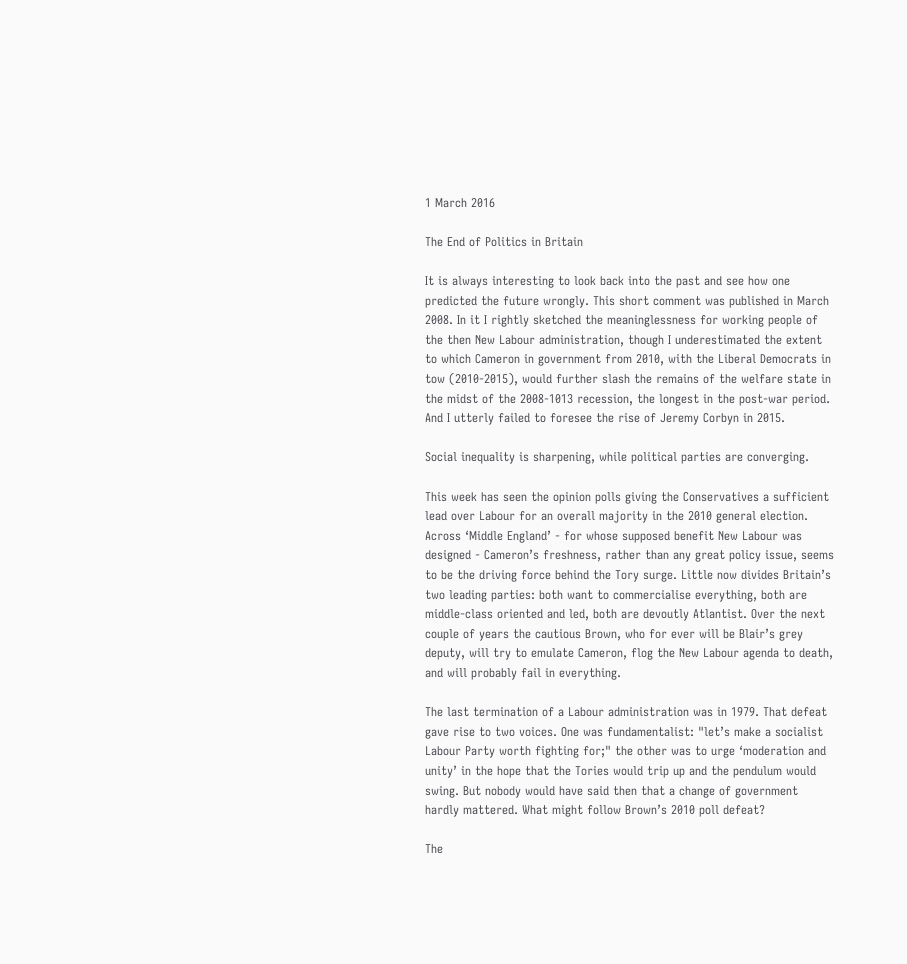1 March 2016

The End of Politics in Britain

It is always interesting to look back into the past and see how one predicted the future wrongly. This short comment was published in March 2008. In it I rightly sketched the meaninglessness for working people of the then New Labour administration, though I underestimated the extent to which Cameron in government from 2010, with the Liberal Democrats in tow (2010-2015), would further slash the remains of the welfare state in the midst of the 2008-1013 recession, the longest in the post-war period. And I utterly failed to foresee the rise of Jeremy Corbyn in 2015.

Social inequality is sharpening, while political parties are converging.

This week has seen the opinion polls giving the Conservatives a sufficient lead over Labour for an overall majority in the 2010 general election. Across ‘Middle England’ - for whose supposed benefit New Labour was designed - Cameron’s freshness, rather than any great policy issue, seems to be the driving force behind the Tory surge. Little now divides Britain’s two leading parties: both want to commercialise everything, both are middle-class oriented and led, both are devoutly Atlantist. Over the next couple of years the cautious Brown, who for ever will be Blair’s grey deputy, will try to emulate Cameron, flog the New Labour agenda to death, and will probably fail in everything.

The last termination of a Labour administration was in 1979. That defeat gave rise to two voices. One was fundamentalist: "let’s make a socialist Labour Party worth fighting for;" the other was to urge ‘moderation and unity’ in the hope that the Tories would trip up and the pendulum would swing. But nobody would have said then that a change of government hardly mattered. What might follow Brown’s 2010 poll defeat?

The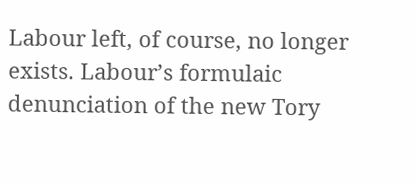Labour left, of course, no longer exists. Labour’s formulaic denunciation of the new Tory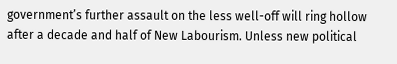government’s further assault on the less well-off will ring hollow after a decade and half of New Labourism. Unless new political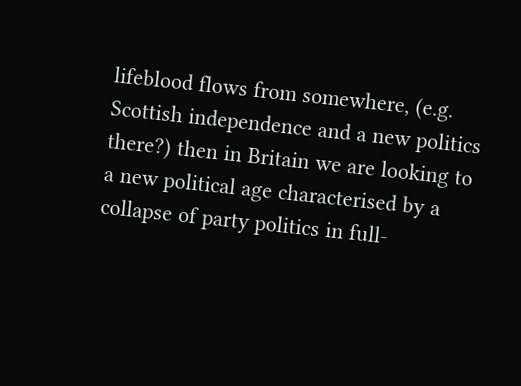lifeblood flows from somewhere, (e.g. Scottish independence and a new politics there?) then in Britain we are looking to a new political age characterised by a collapse of party politics in full-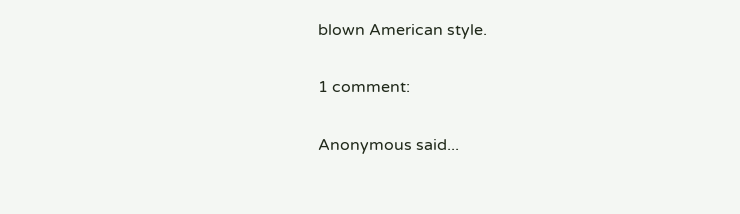blown American style.

1 comment:

Anonymous said...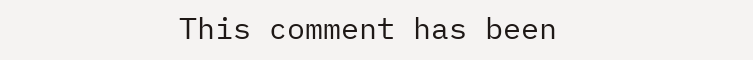This comment has been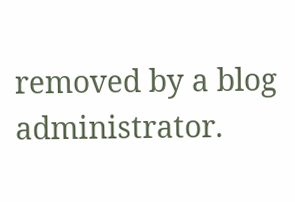removed by a blog administrator.